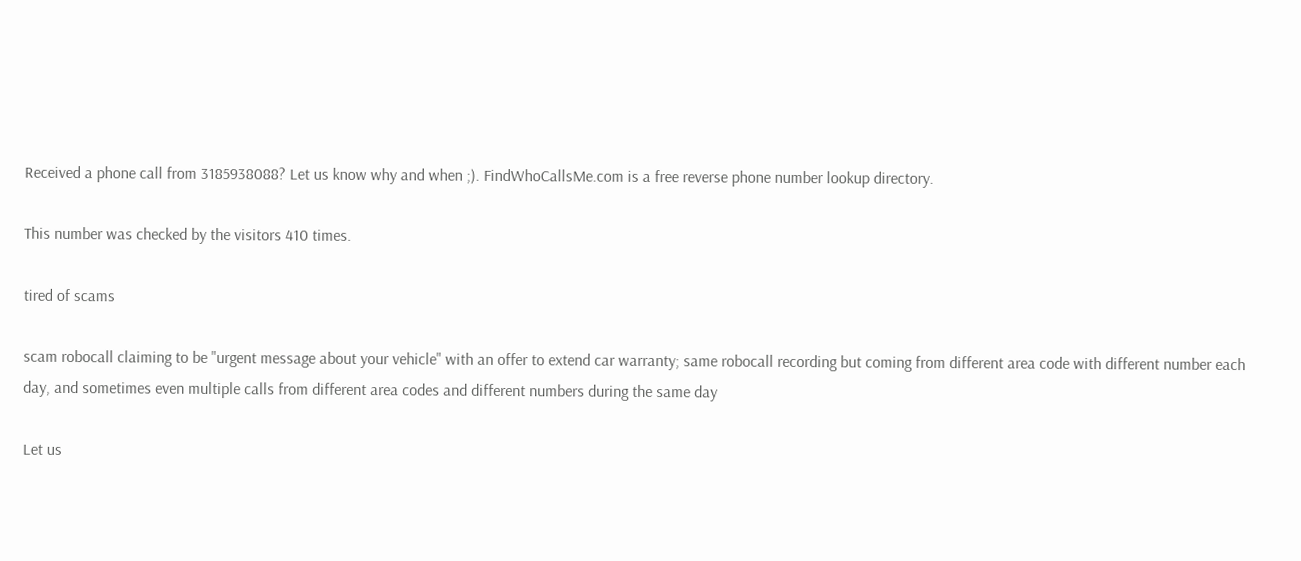Received a phone call from 3185938088? Let us know why and when ;). FindWhoCallsMe.com is a free reverse phone number lookup directory.

This number was checked by the visitors 410 times.

tired of scams

scam robocall claiming to be "urgent message about your vehicle" with an offer to extend car warranty; same robocall recording but coming from different area code with different number each day, and sometimes even multiple calls from different area codes and different numbers during the same day

Let us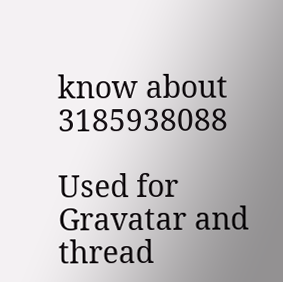know about 3185938088

Used for Gravatar and thread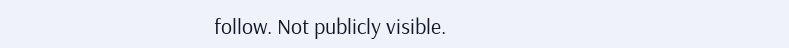follow. Not publicly visible.